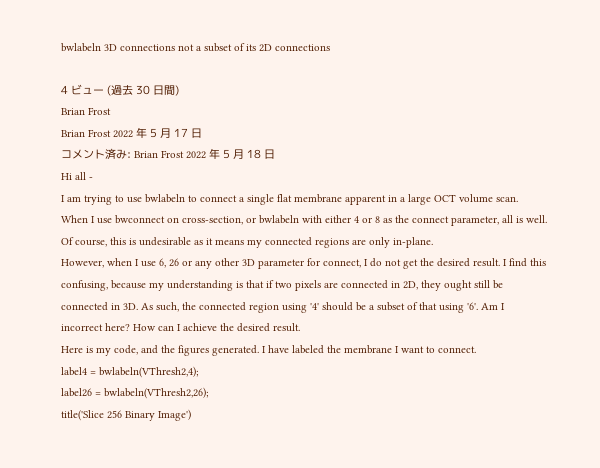bwlabeln 3D connections not a subset of its 2D connections

4 ビュー (過去 30 日間)
Brian Frost
Brian Frost 2022 年 5 月 17 日
コメント済み: Brian Frost 2022 年 5 月 18 日
Hi all -
I am trying to use bwlabeln to connect a single flat membrane apparent in a large OCT volume scan. When I use bwconnect on cross-section, or bwlabeln with either 4 or 8 as the connect parameter, all is well. Of course, this is undesirable as it means my connected regions are only in-plane.
However, when I use 6, 26 or any other 3D parameter for connect, I do not get the desired result. I find this confusing, because my understanding is that if two pixels are connected in 2D, they ought still be connected in 3D. As such, the connected region using '4' should be a subset of that using '6'. Am I incorrect here? How can I achieve the desired result.
Here is my code, and the figures generated. I have labeled the membrane I want to connect.
label4 = bwlabeln(VThresh2,4);
label26 = bwlabeln(VThresh2,26);
title('Slice 256 Binary Image')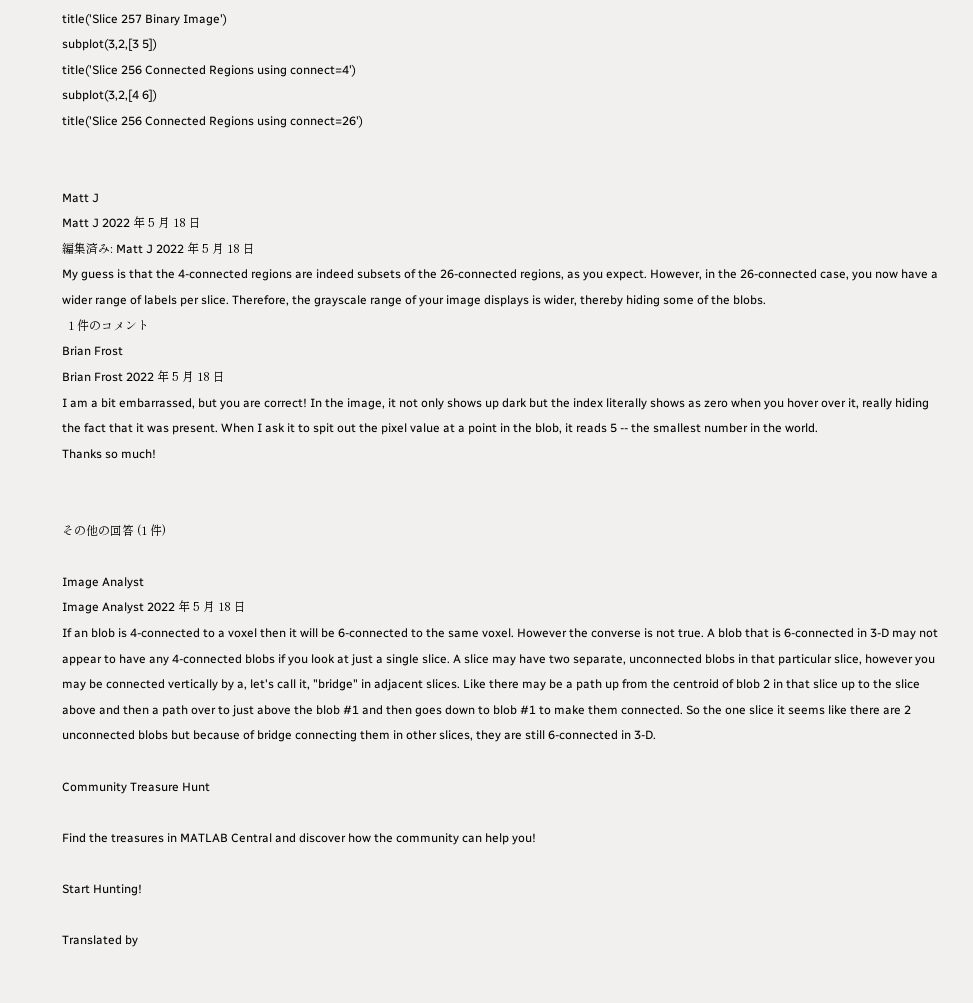title('Slice 257 Binary Image')
subplot(3,2,[3 5])
title('Slice 256 Connected Regions using connect=4')
subplot(3,2,[4 6])
title('Slice 256 Connected Regions using connect=26')


Matt J
Matt J 2022 年 5 月 18 日
編集済み: Matt J 2022 年 5 月 18 日
My guess is that the 4-connected regions are indeed subsets of the 26-connected regions, as you expect. However, in the 26-connected case, you now have a wider range of labels per slice. Therefore, the grayscale range of your image displays is wider, thereby hiding some of the blobs.
  1 件のコメント
Brian Frost
Brian Frost 2022 年 5 月 18 日
I am a bit embarrassed, but you are correct! In the image, it not only shows up dark but the index literally shows as zero when you hover over it, really hiding the fact that it was present. When I ask it to spit out the pixel value at a point in the blob, it reads 5 -- the smallest number in the world.
Thanks so much!


その他の回答 (1 件)

Image Analyst
Image Analyst 2022 年 5 月 18 日
If an blob is 4-connected to a voxel then it will be 6-connected to the same voxel. However the converse is not true. A blob that is 6-connected in 3-D may not appear to have any 4-connected blobs if you look at just a single slice. A slice may have two separate, unconnected blobs in that particular slice, however you may be connected vertically by a, let's call it, "bridge" in adjacent slices. Like there may be a path up from the centroid of blob 2 in that slice up to the slice above and then a path over to just above the blob #1 and then goes down to blob #1 to make them connected. So the one slice it seems like there are 2 unconnected blobs but because of bridge connecting them in other slices, they are still 6-connected in 3-D.

Community Treasure Hunt

Find the treasures in MATLAB Central and discover how the community can help you!

Start Hunting!

Translated by